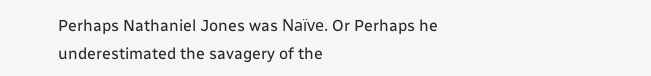Perhaps Nathaniel Jones was Naïve. Or Perhaps he underestimated the savagery of the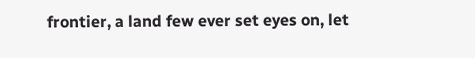frontier, a land few ever set eyes on, let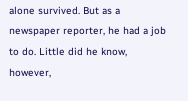alone survived. But as a newspaper reporter, he had a job to do. Little did he know, however,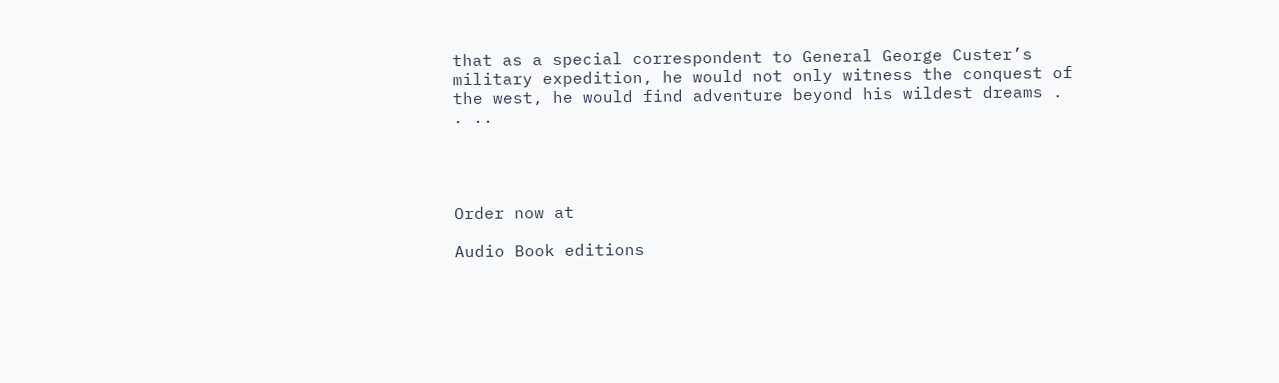that as a special correspondent to General George Custer’s military expedition, he would not only witness the conquest of the west, he would find adventure beyond his wildest dreams . . ..




Order now at

Audio Book editions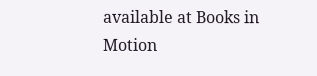available at Books in Motion